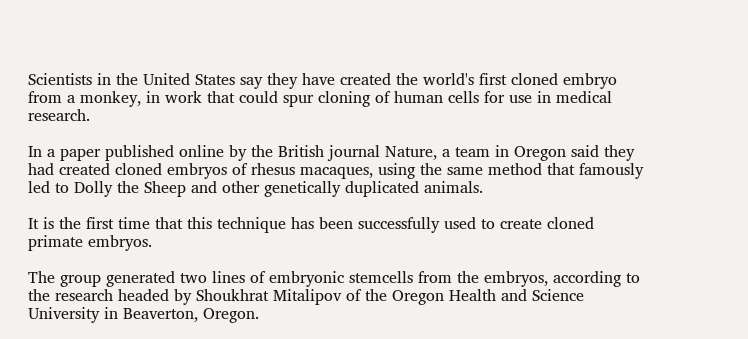Scientists in the United States say they have created the world's first cloned embryo from a monkey, in work that could spur cloning of human cells for use in medical research.

In a paper published online by the British journal Nature, a team in Oregon said they had created cloned embryos of rhesus macaques, using the same method that famously led to Dolly the Sheep and other genetically duplicated animals.

It is the first time that this technique has been successfully used to create cloned primate embryos.

The group generated two lines of embryonic stemcells from the embryos, according to the research headed by Shoukhrat Mitalipov of the Oregon Health and Science University in Beaverton, Oregon.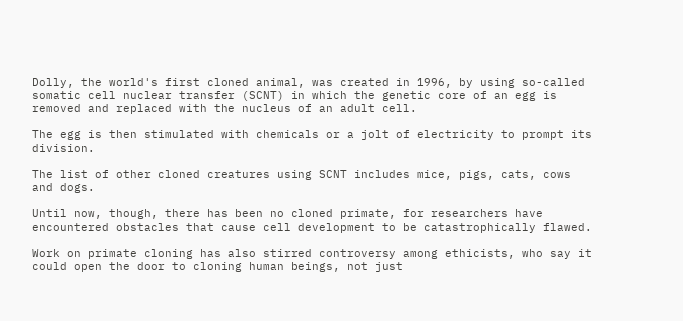Dolly, the world's first cloned animal, was created in 1996, by using so-called somatic cell nuclear transfer (SCNT) in which the genetic core of an egg is removed and replaced with the nucleus of an adult cell.

The egg is then stimulated with chemicals or a jolt of electricity to prompt its division.

The list of other cloned creatures using SCNT includes mice, pigs, cats, cows and dogs.

Until now, though, there has been no cloned primate, for researchers have encountered obstacles that cause cell development to be catastrophically flawed.

Work on primate cloning has also stirred controversy among ethicists, who say it could open the door to cloning human beings, not just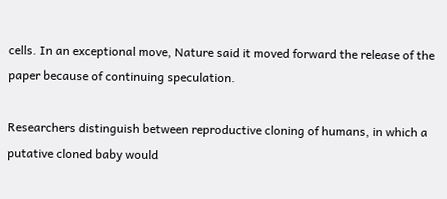cells. In an exceptional move, Nature said it moved forward the release of the paper because of continuing speculation.

Researchers distinguish between reproductive cloning of humans, in which a putative cloned baby would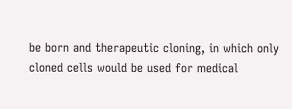be born and therapeutic cloning, in which only cloned cells would be used for medical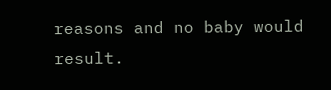reasons and no baby would result.